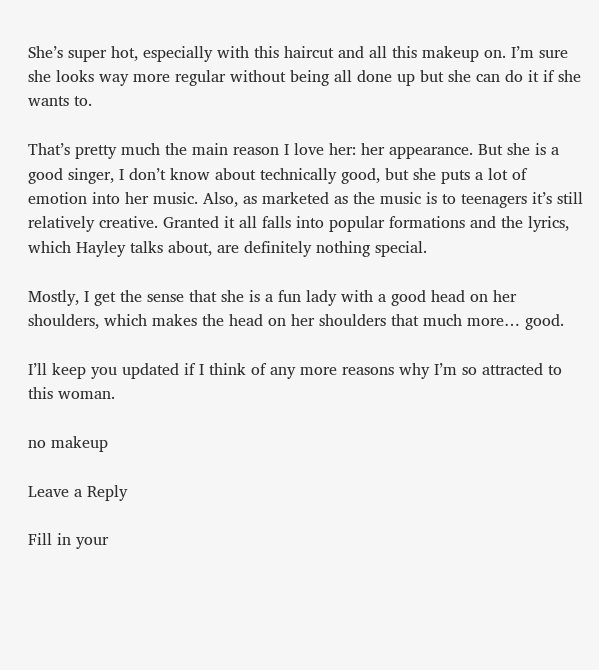She’s super hot, especially with this haircut and all this makeup on. I’m sure she looks way more regular without being all done up but she can do it if she wants to.

That’s pretty much the main reason I love her: her appearance. But she is a good singer, I don’t know about technically good, but she puts a lot of emotion into her music. Also, as marketed as the music is to teenagers it’s still relatively creative. Granted it all falls into popular formations and the lyrics, which Hayley talks about, are definitely nothing special.

Mostly, I get the sense that she is a fun lady with a good head on her shoulders, which makes the head on her shoulders that much more… good.

I’ll keep you updated if I think of any more reasons why I’m so attracted to this woman.

no makeup

Leave a Reply

Fill in your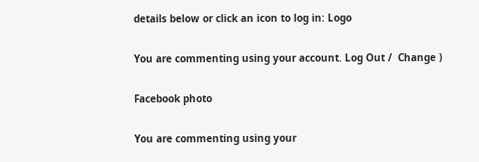details below or click an icon to log in: Logo

You are commenting using your account. Log Out /  Change )

Facebook photo

You are commenting using your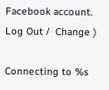Facebook account. Log Out /  Change )

Connecting to %s